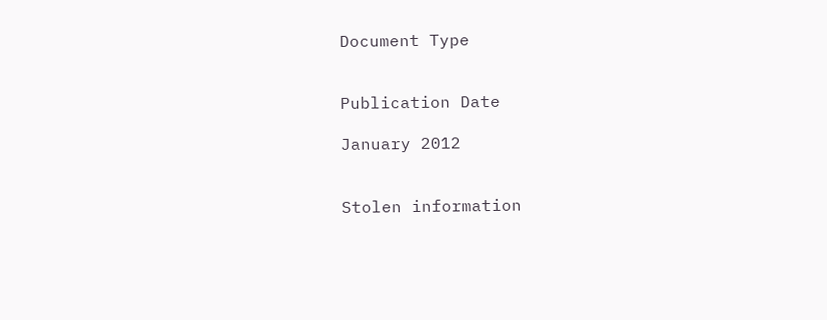Document Type


Publication Date

January 2012


Stolen information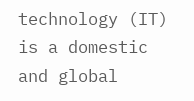technology (IT) is a domestic and global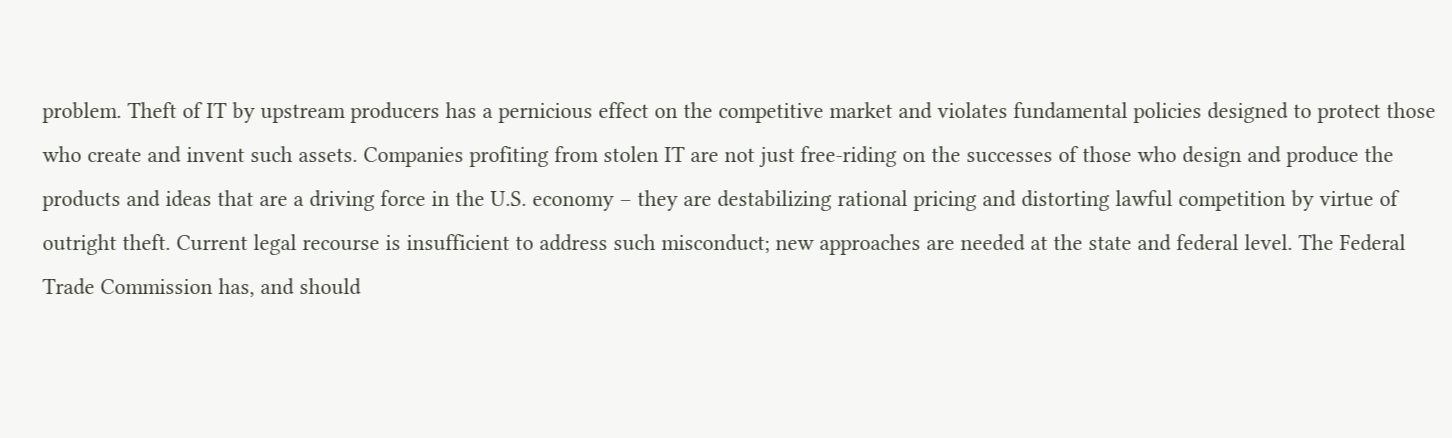problem. Theft of IT by upstream producers has a pernicious effect on the competitive market and violates fundamental policies designed to protect those who create and invent such assets. Companies profiting from stolen IT are not just free-riding on the successes of those who design and produce the products and ideas that are a driving force in the U.S. economy – they are destabilizing rational pricing and distorting lawful competition by virtue of outright theft. Current legal recourse is insufficient to address such misconduct; new approaches are needed at the state and federal level. The Federal Trade Commission has, and should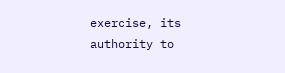exercise, its authority to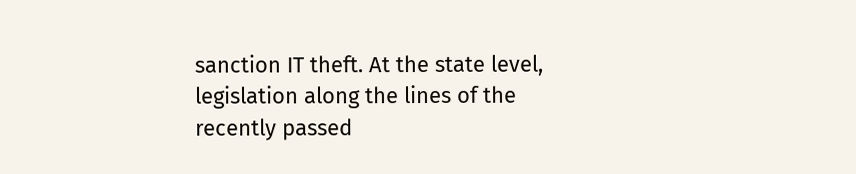sanction IT theft. At the state level, legislation along the lines of the recently passed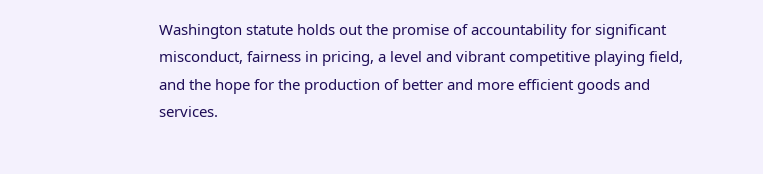Washington statute holds out the promise of accountability for significant misconduct, fairness in pricing, a level and vibrant competitive playing field, and the hope for the production of better and more efficient goods and services.